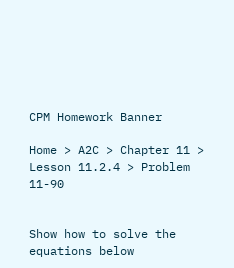CPM Homework Banner

Home > A2C > Chapter 11 > Lesson 11.2.4 > Problem 11-90


Show how to solve the equations below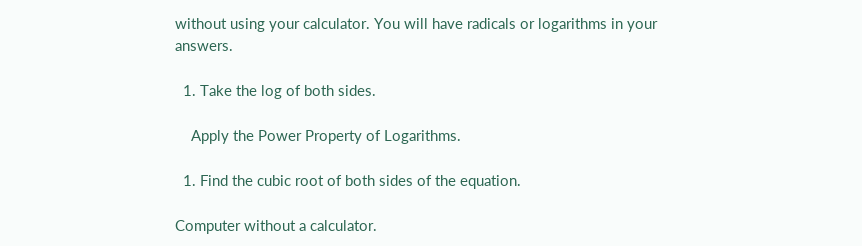without using your calculator. You will have radicals or logarithms in your answers.

  1. Take the log of both sides.

    Apply the Power Property of Logarithms.

  1. Find the cubic root of both sides of the equation.

Computer without a calculator.